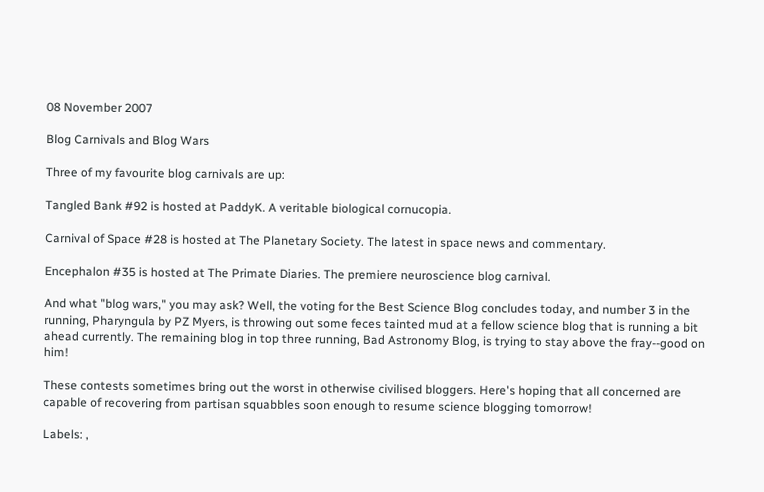08 November 2007

Blog Carnivals and Blog Wars

Three of my favourite blog carnivals are up:

Tangled Bank #92 is hosted at PaddyK. A veritable biological cornucopia.

Carnival of Space #28 is hosted at The Planetary Society. The latest in space news and commentary.

Encephalon #35 is hosted at The Primate Diaries. The premiere neuroscience blog carnival.

And what "blog wars," you may ask? Well, the voting for the Best Science Blog concludes today, and number 3 in the running, Pharyngula by PZ Myers, is throwing out some feces tainted mud at a fellow science blog that is running a bit ahead currently. The remaining blog in top three running, Bad Astronomy Blog, is trying to stay above the fray--good on him!

These contests sometimes bring out the worst in otherwise civilised bloggers. Here's hoping that all concerned are capable of recovering from partisan squabbles soon enough to resume science blogging tomorrow!

Labels: ,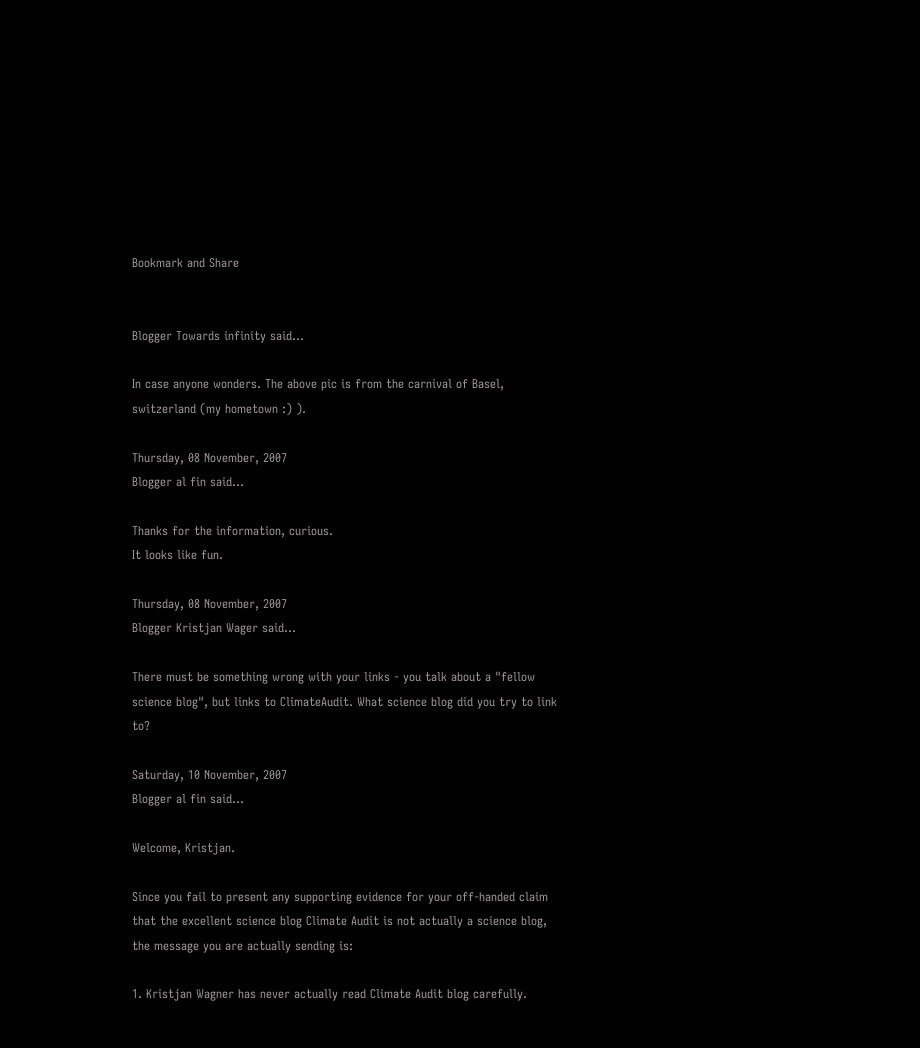Bookmark and Share


Blogger Towards infinity said...

In case anyone wonders. The above pic is from the carnival of Basel, switzerland (my hometown :) ).

Thursday, 08 November, 2007
Blogger al fin said...

Thanks for the information, curious.
It looks like fun.

Thursday, 08 November, 2007
Blogger Kristjan Wager said...

There must be something wrong with your links - you talk about a "fellow science blog", but links to ClimateAudit. What science blog did you try to link to?

Saturday, 10 November, 2007
Blogger al fin said...

Welcome, Kristjan.

Since you fail to present any supporting evidence for your off-handed claim that the excellent science blog Climate Audit is not actually a science blog, the message you are actually sending is:

1. Kristjan Wagner has never actually read Climate Audit blog carefully.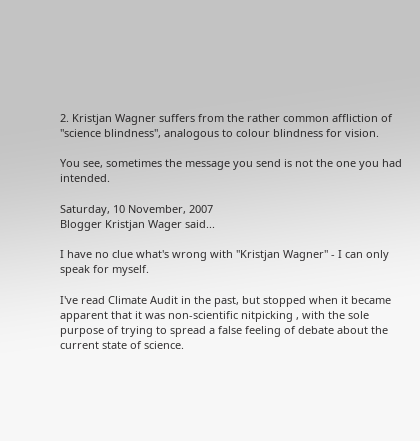2. Kristjan Wagner suffers from the rather common affliction of "science blindness", analogous to colour blindness for vision.

You see, sometimes the message you send is not the one you had intended.

Saturday, 10 November, 2007
Blogger Kristjan Wager said...

I have no clue what's wrong with "Kristjan Wagner" - I can only speak for myself.

I've read Climate Audit in the past, but stopped when it became apparent that it was non-scientific nitpicking , with the sole purpose of trying to spread a false feeling of debate about the current state of science.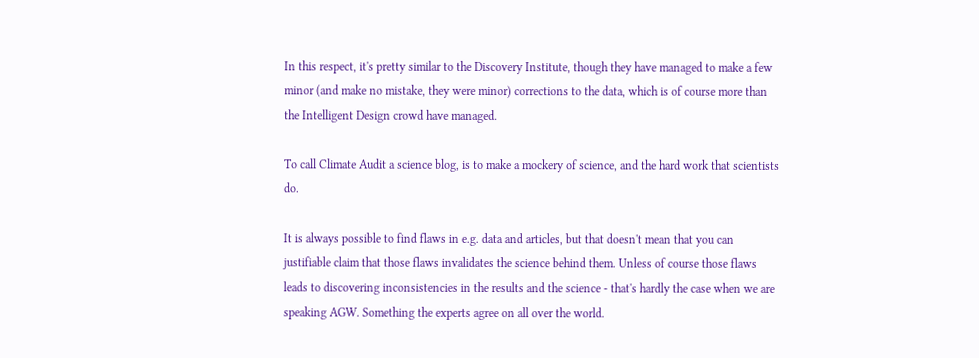In this respect, it's pretty similar to the Discovery Institute, though they have managed to make a few minor (and make no mistake, they were minor) corrections to the data, which is of course more than the Intelligent Design crowd have managed.

To call Climate Audit a science blog, is to make a mockery of science, and the hard work that scientists do.

It is always possible to find flaws in e.g. data and articles, but that doesn't mean that you can justifiable claim that those flaws invalidates the science behind them. Unless of course those flaws leads to discovering inconsistencies in the results and the science - that's hardly the case when we are speaking AGW. Something the experts agree on all over the world.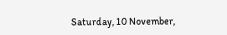Saturday, 10 November,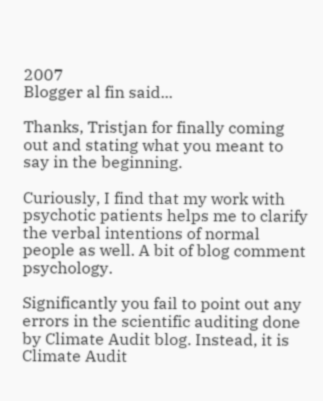2007
Blogger al fin said...

Thanks, Tristjan for finally coming out and stating what you meant to say in the beginning.

Curiously, I find that my work with psychotic patients helps me to clarify the verbal intentions of normal people as well. A bit of blog comment psychology.

Significantly you fail to point out any errors in the scientific auditing done by Climate Audit blog. Instead, it is Climate Audit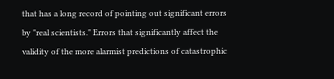that has a long record of pointing out significant errors by "real scientists." Errors that significantly affect the validity of the more alarmist predictions of catastrophic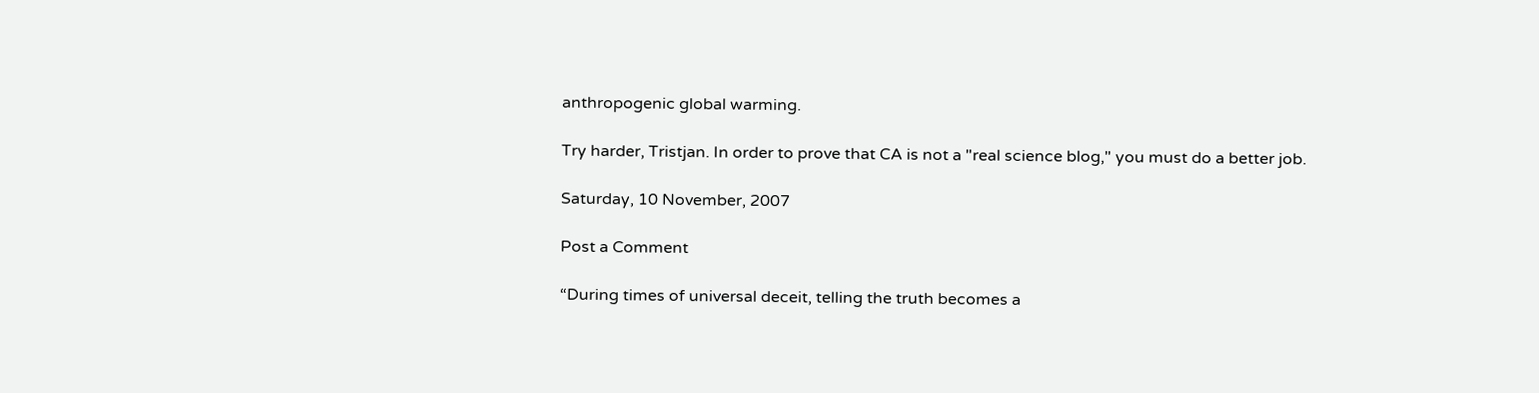anthropogenic global warming.

Try harder, Tristjan. In order to prove that CA is not a "real science blog," you must do a better job.

Saturday, 10 November, 2007

Post a Comment

“During times of universal deceit, telling the truth becomes a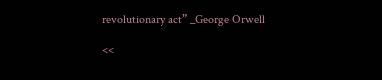revolutionary act” _George Orwell

<<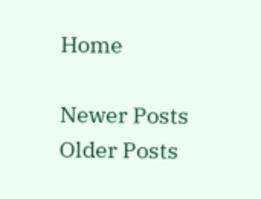Home

Newer Posts Older Posts